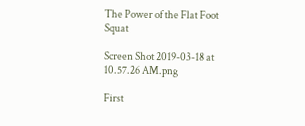The Power of the Flat Foot Squat

Screen Shot 2019-03-18 at 10.57.26 AM.png

First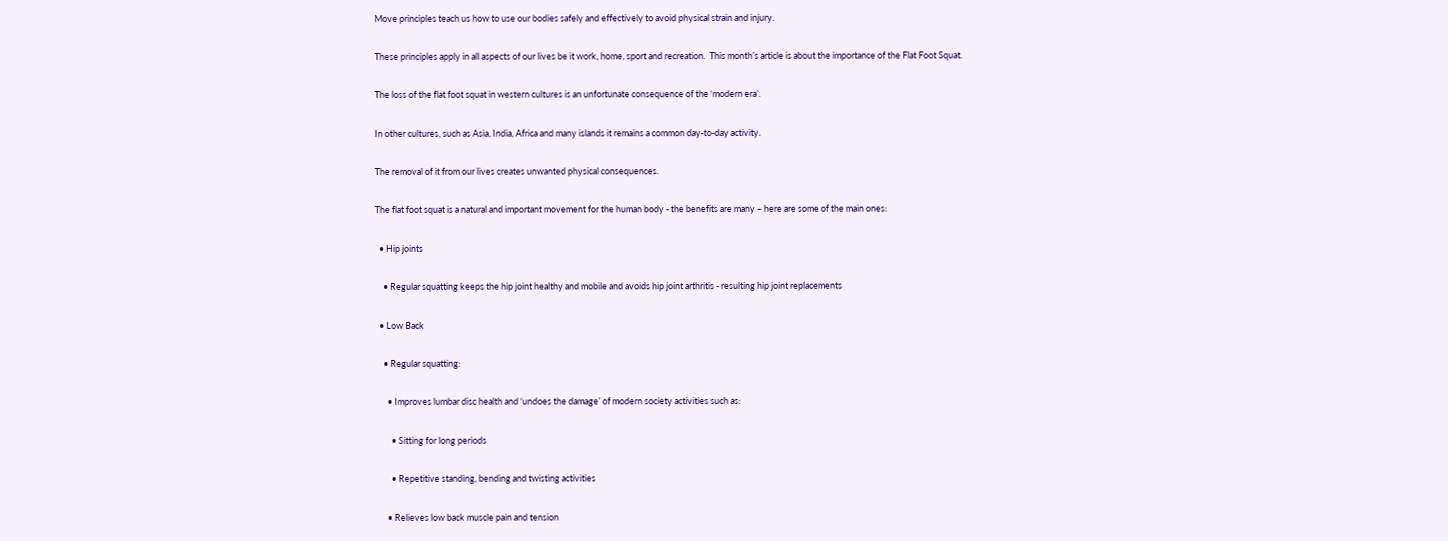Move principles teach us how to use our bodies safely and effectively to avoid physical strain and injury.

These principles apply in all aspects of our lives be it work, home, sport and recreation.  This month’s article is about the importance of the Flat Foot Squat.

The loss of the flat foot squat in western cultures is an unfortunate consequence of the ‘modern era’.

In other cultures, such as Asia, India, Africa and many islands it remains a common day-to-day activity.

The removal of it from our lives creates unwanted physical consequences.

The flat foot squat is a natural and important movement for the human body - the benefits are many – here are some of the main ones:

  • Hip joints

    • Regular squatting keeps the hip joint healthy and mobile and avoids hip joint arthritis - resulting hip joint replacements

  • Low Back

    • Regular squatting:

      • Improves lumbar disc health and ‘undoes the damage’ of modern society activities such as:

        • Sitting for long periods

        • Repetitive standing, bending and twisting activities

      • Relieves low back muscle pain and tension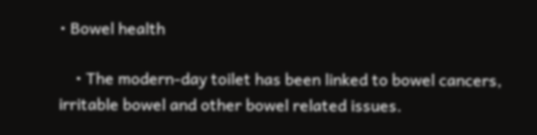• Bowel health

    • The modern-day toilet has been linked to bowel cancers, irritable bowel and other bowel related issues.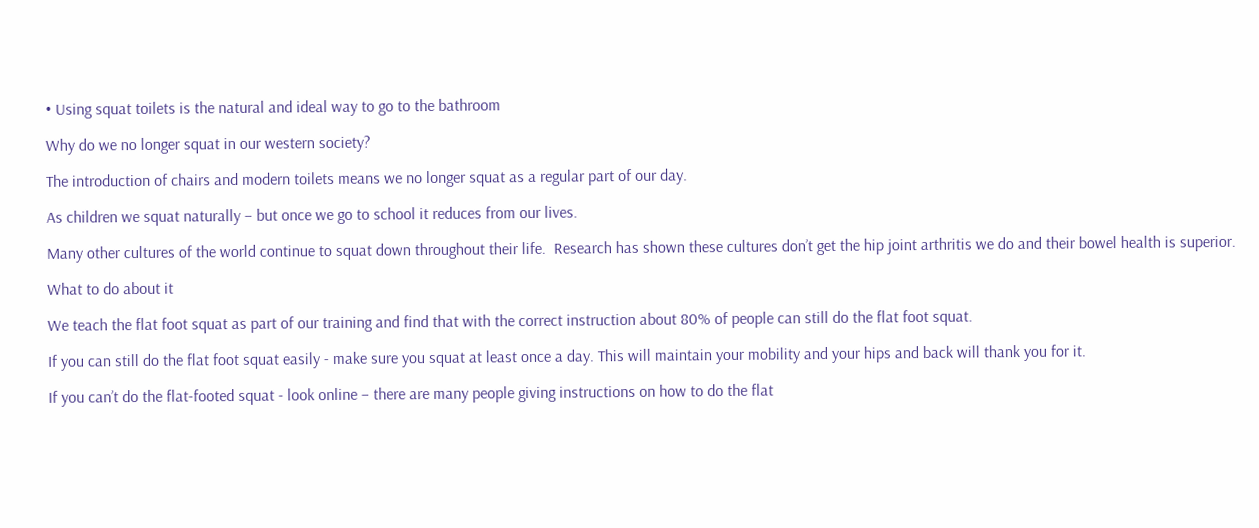• Using squat toilets is the natural and ideal way to go to the bathroom

Why do we no longer squat in our western society?

The introduction of chairs and modern toilets means we no longer squat as a regular part of our day.

As children we squat naturally – but once we go to school it reduces from our lives.

Many other cultures of the world continue to squat down throughout their life.  Research has shown these cultures don’t get the hip joint arthritis we do and their bowel health is superior.

What to do about it

We teach the flat foot squat as part of our training and find that with the correct instruction about 80% of people can still do the flat foot squat.

If you can still do the flat foot squat easily - make sure you squat at least once a day. This will maintain your mobility and your hips and back will thank you for it.

If you can’t do the flat-footed squat - look online – there are many people giving instructions on how to do the flat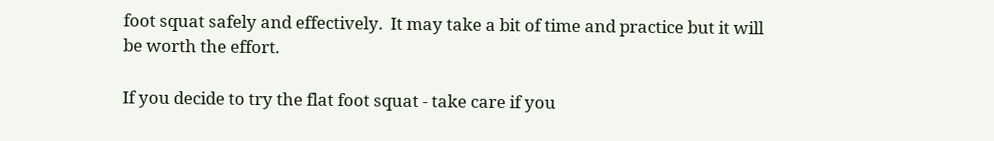foot squat safely and effectively.  It may take a bit of time and practice but it will be worth the effort.

If you decide to try the flat foot squat - take care if you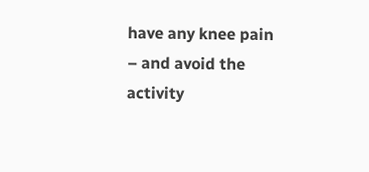have any knee pain – and avoid the activity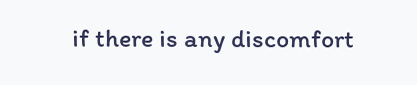if there is any discomfort